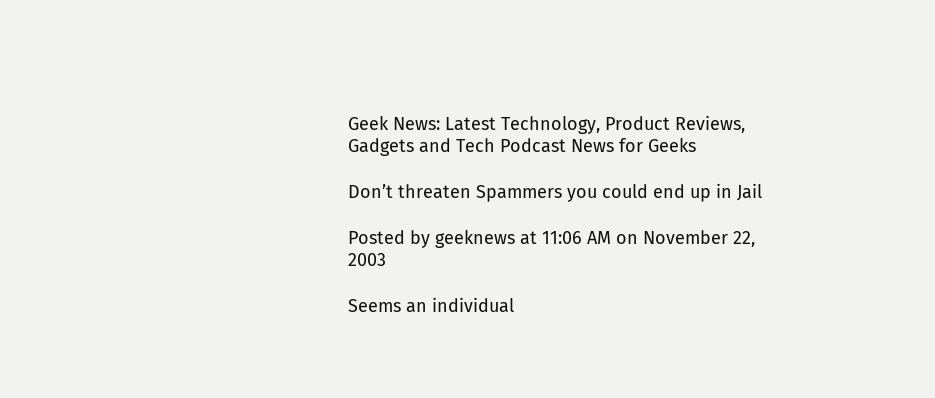Geek News: Latest Technology, Product Reviews, Gadgets and Tech Podcast News for Geeks

Don’t threaten Spammers you could end up in Jail

Posted by geeknews at 11:06 AM on November 22, 2003

Seems an individual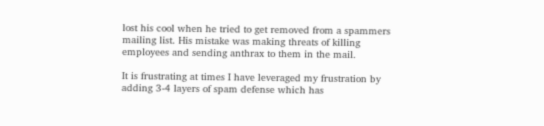lost his cool when he tried to get removed from a spammers mailing list. His mistake was making threats of killing employees and sending anthrax to them in the mail.

It is frustrating at times I have leveraged my frustration by adding 3-4 layers of spam defense which has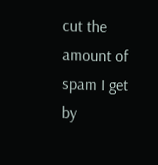cut the amount of spam I get by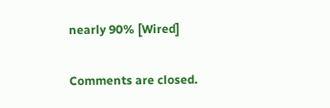nearly 90% [Wired]

Comments are closed.